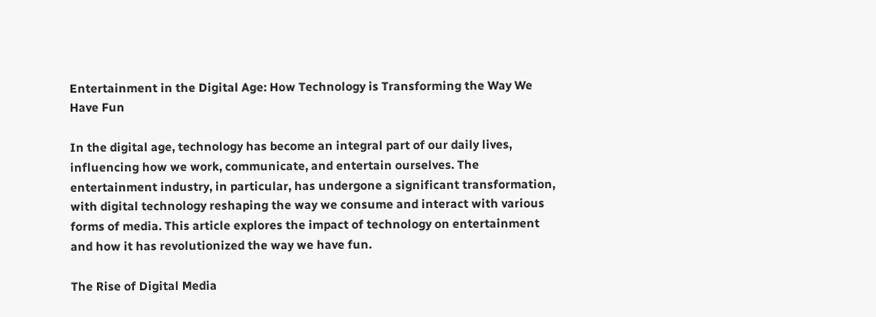Entertainment in the Digital Age: How Technology is Transforming the Way We Have Fun

In the digital age, technology has become an integral part of our daily lives, influencing how we work, communicate, and entertain ourselves. The entertainment industry, in particular, has undergone a significant transformation, with digital technology reshaping the way we consume and interact with various forms of media. This article explores the impact of technology on entertainment and how it has revolutionized the way we have fun.

The Rise of Digital Media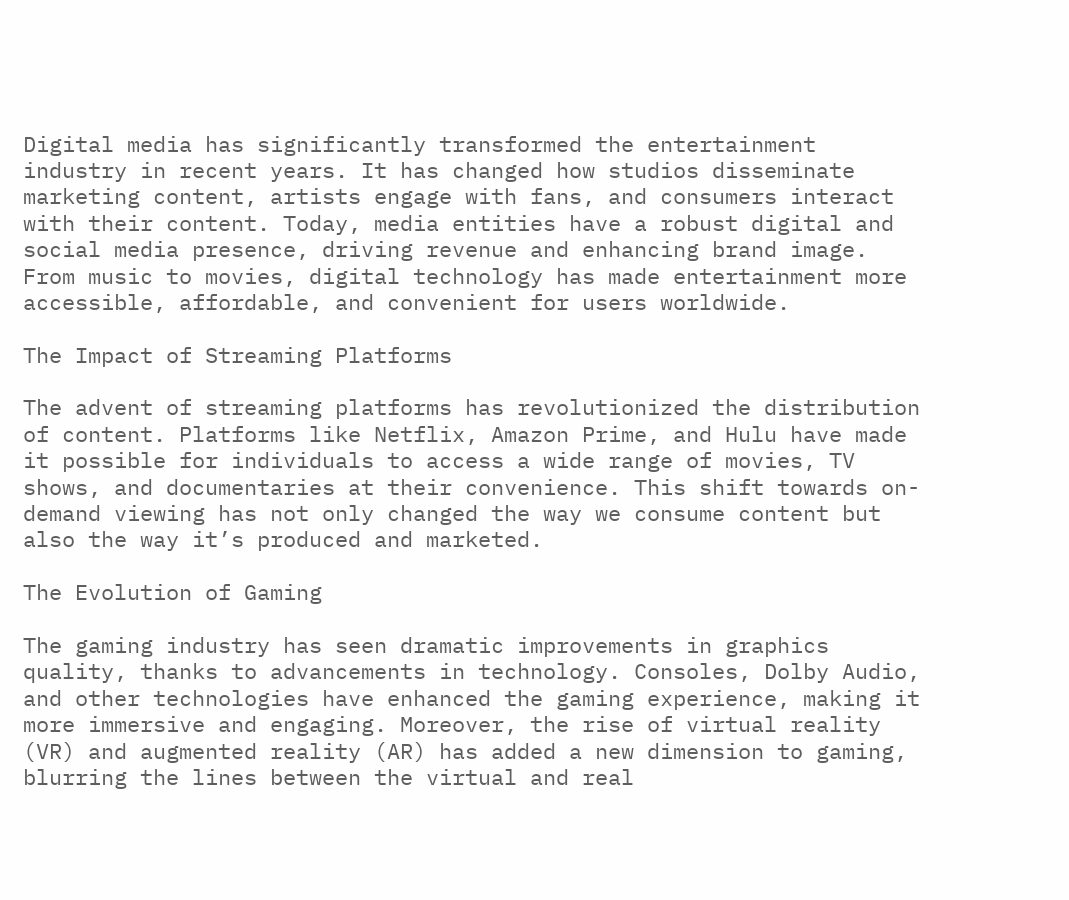Digital media has significantly transformed the entertainment industry in recent years. It has changed how studios disseminate marketing content, artists engage with fans, and consumers interact with their content. Today, media entities have a robust digital and social media presence, driving revenue and enhancing brand image. From music to movies, digital technology has made entertainment more accessible, affordable, and convenient for users worldwide.

The Impact of Streaming Platforms

The advent of streaming platforms has revolutionized the distribution of content. Platforms like Netflix, Amazon Prime, and Hulu have made it possible for individuals to access a wide range of movies, TV shows, and documentaries at their convenience. This shift towards on-demand viewing has not only changed the way we consume content but also the way it’s produced and marketed.

The Evolution of Gaming

The gaming industry has seen dramatic improvements in graphics quality, thanks to advancements in technology. Consoles, Dolby Audio, and other technologies have enhanced the gaming experience, making it more immersive and engaging. Moreover, the rise of virtual reality (VR) and augmented reality (AR) has added a new dimension to gaming, blurring the lines between the virtual and real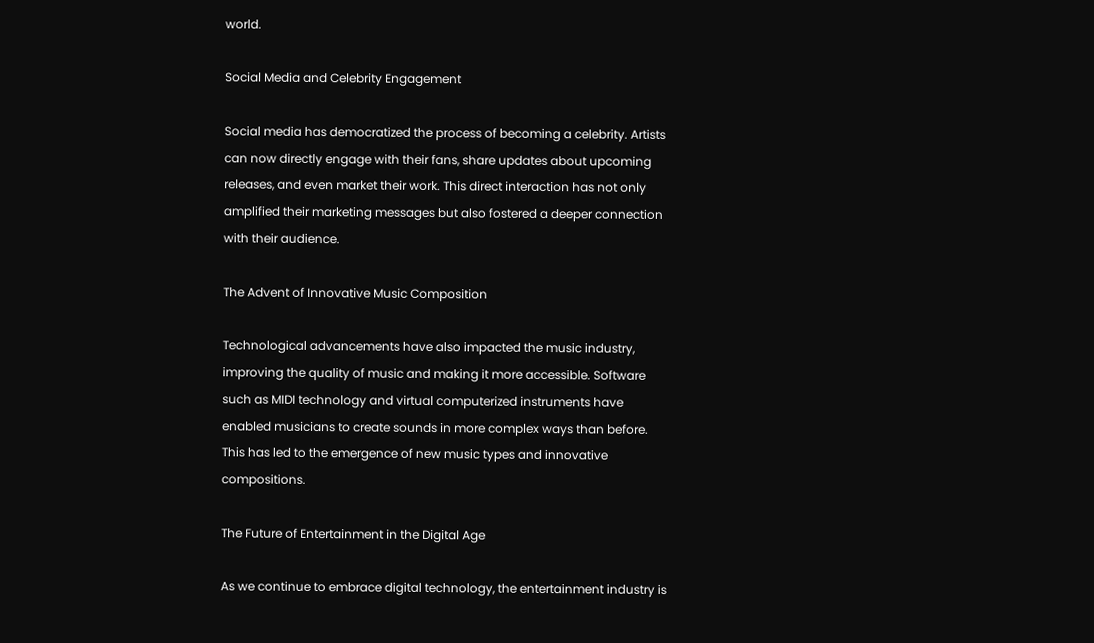world.

Social Media and Celebrity Engagement

Social media has democratized the process of becoming a celebrity. Artists can now directly engage with their fans, share updates about upcoming releases, and even market their work. This direct interaction has not only amplified their marketing messages but also fostered a deeper connection with their audience.

The Advent of Innovative Music Composition

Technological advancements have also impacted the music industry, improving the quality of music and making it more accessible. Software such as MIDI technology and virtual computerized instruments have enabled musicians to create sounds in more complex ways than before. This has led to the emergence of new music types and innovative compositions.

The Future of Entertainment in the Digital Age

As we continue to embrace digital technology, the entertainment industry is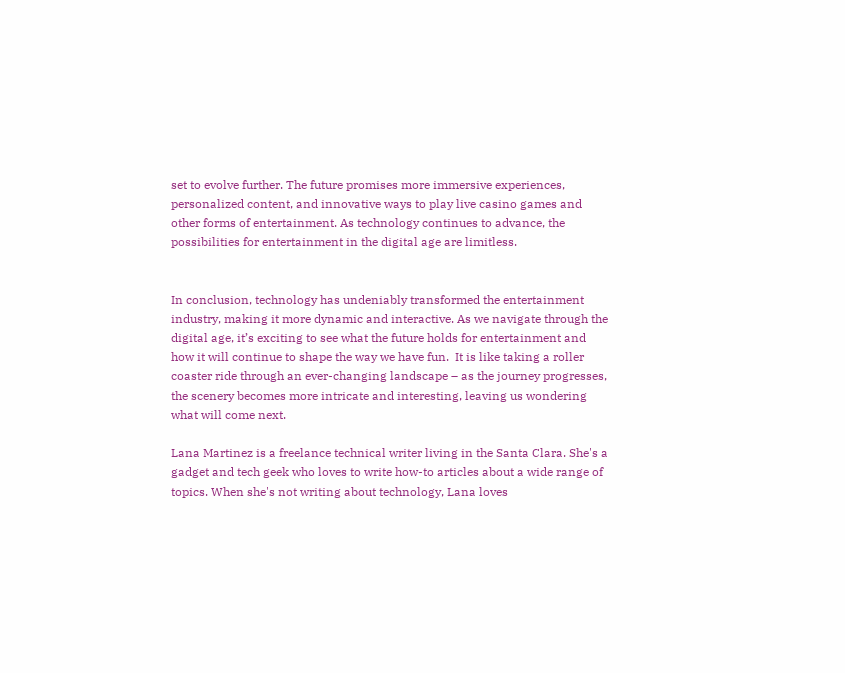set to evolve further. The future promises more immersive experiences, personalized content, and innovative ways to play live casino games and other forms of entertainment. As technology continues to advance, the possibilities for entertainment in the digital age are limitless.


In conclusion, technology has undeniably transformed the entertainment industry, making it more dynamic and interactive. As we navigate through the digital age, it’s exciting to see what the future holds for entertainment and how it will continue to shape the way we have fun.  It is like taking a roller coaster ride through an ever-changing landscape – as the journey progresses, the scenery becomes more intricate and interesting, leaving us wondering what will come next.

Lana Martinez is a freelance technical writer living in the Santa Clara. She's a gadget and tech geek who loves to write how-to articles about a wide range of topics. When she's not writing about technology, Lana loves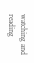watching and reading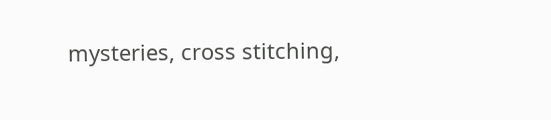mysteries, cross stitching,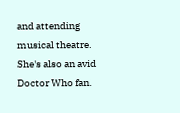and attending musical theatre. She's also an avid Doctor Who fan.